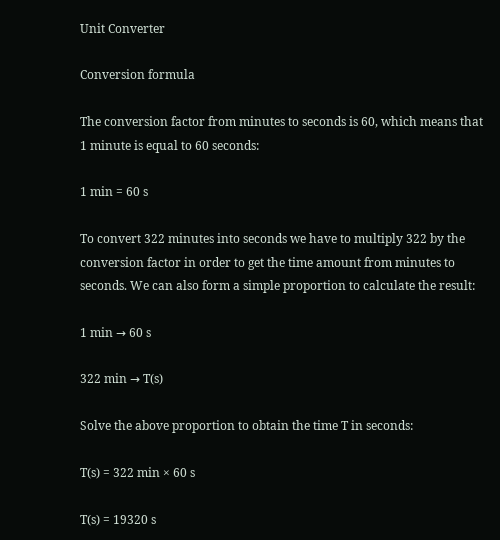Unit Converter

Conversion formula

The conversion factor from minutes to seconds is 60, which means that 1 minute is equal to 60 seconds:

1 min = 60 s

To convert 322 minutes into seconds we have to multiply 322 by the conversion factor in order to get the time amount from minutes to seconds. We can also form a simple proportion to calculate the result:

1 min → 60 s

322 min → T(s)

Solve the above proportion to obtain the time T in seconds:

T(s) = 322 min × 60 s

T(s) = 19320 s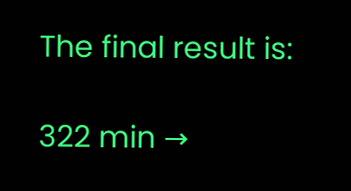The final result is:

322 min →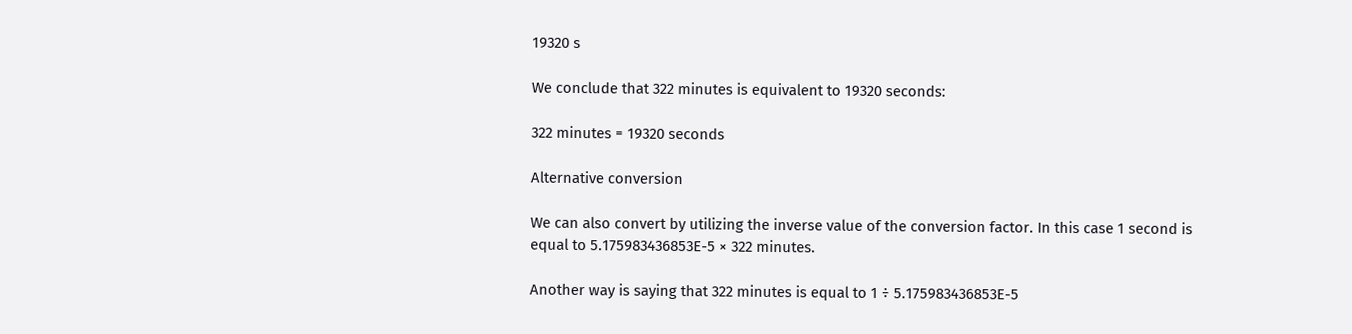19320 s

We conclude that 322 minutes is equivalent to 19320 seconds:

322 minutes = 19320 seconds

Alternative conversion

We can also convert by utilizing the inverse value of the conversion factor. In this case 1 second is equal to 5.175983436853E-5 × 322 minutes.

Another way is saying that 322 minutes is equal to 1 ÷ 5.175983436853E-5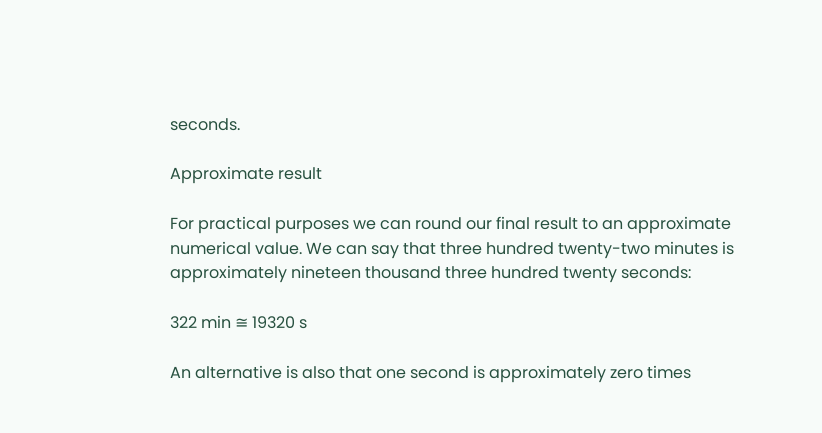seconds.

Approximate result

For practical purposes we can round our final result to an approximate numerical value. We can say that three hundred twenty-two minutes is approximately nineteen thousand three hundred twenty seconds:

322 min ≅ 19320 s

An alternative is also that one second is approximately zero times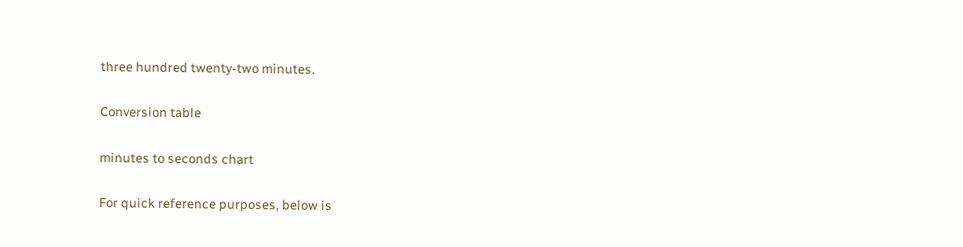three hundred twenty-two minutes.

Conversion table

minutes to seconds chart

For quick reference purposes, below is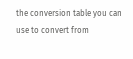the conversion table you can use to convert from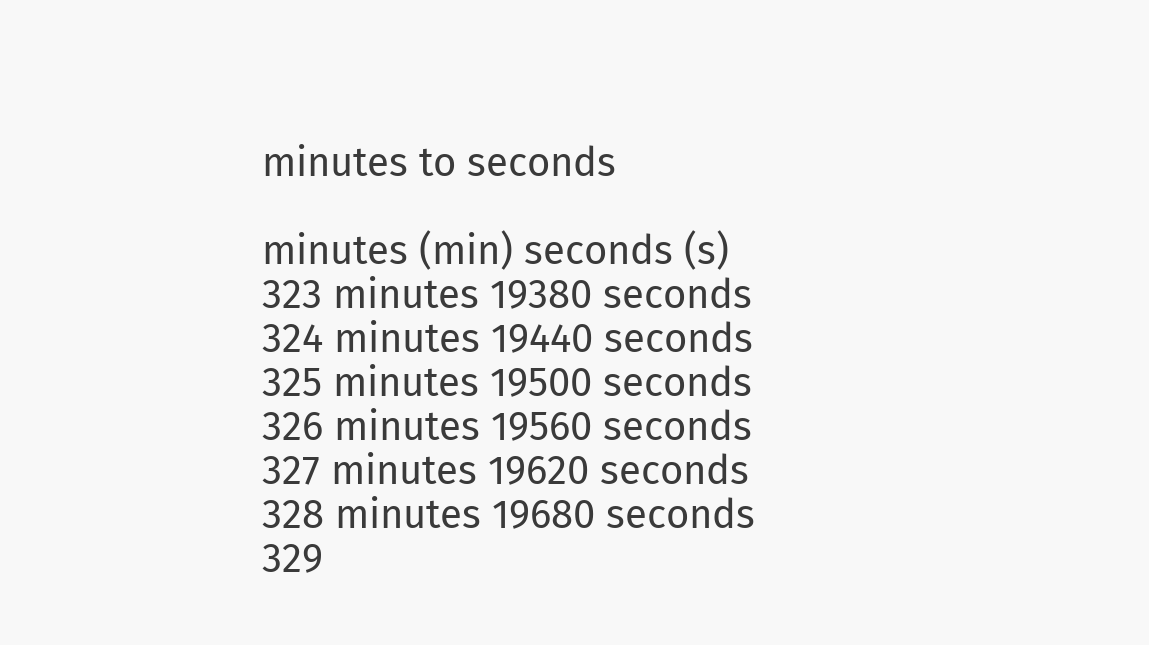minutes to seconds

minutes (min) seconds (s)
323 minutes 19380 seconds
324 minutes 19440 seconds
325 minutes 19500 seconds
326 minutes 19560 seconds
327 minutes 19620 seconds
328 minutes 19680 seconds
329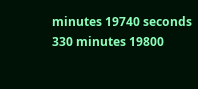minutes 19740 seconds
330 minutes 19800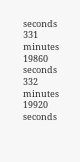seconds
331 minutes 19860 seconds
332 minutes 19920 seconds